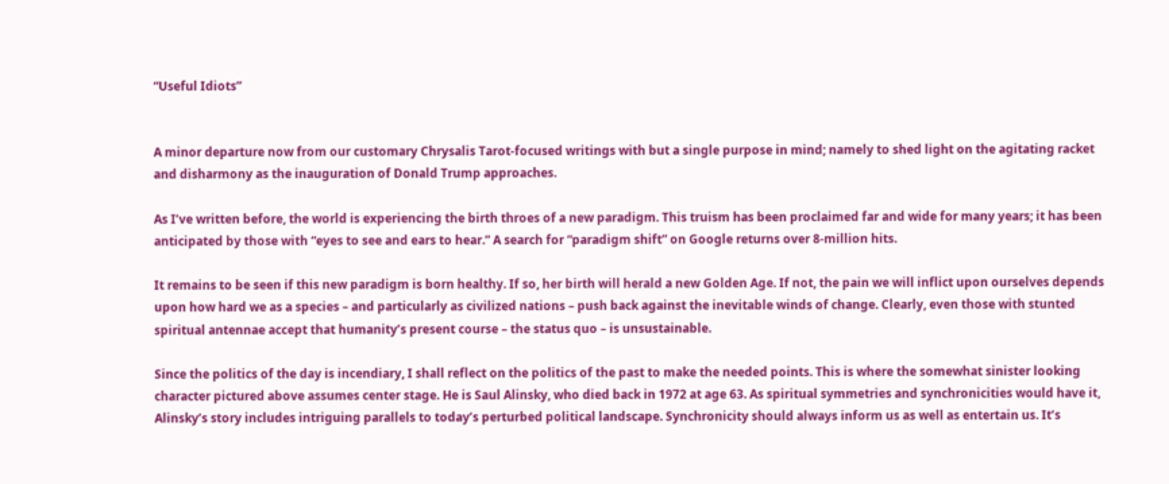“Useful Idiots”


A minor departure now from our customary Chrysalis Tarot-focused writings with but a single purpose in mind; namely to shed light on the agitating racket and disharmony as the inauguration of Donald Trump approaches.

As I’ve written before, the world is experiencing the birth throes of a new paradigm. This truism has been proclaimed far and wide for many years; it has been anticipated by those with “eyes to see and ears to hear.” A search for “paradigm shift” on Google returns over 8-million hits.

It remains to be seen if this new paradigm is born healthy. If so, her birth will herald a new Golden Age. If not, the pain we will inflict upon ourselves depends upon how hard we as a species – and particularly as civilized nations – push back against the inevitable winds of change. Clearly, even those with stunted spiritual antennae accept that humanity’s present course – the status quo – is unsustainable.

Since the politics of the day is incendiary, I shall reflect on the politics of the past to make the needed points. This is where the somewhat sinister looking character pictured above assumes center stage. He is Saul Alinsky, who died back in 1972 at age 63. As spiritual symmetries and synchronicities would have it, Alinsky’s story includes intriguing parallels to today’s perturbed political landscape. Synchronicity should always inform us as well as entertain us. It’s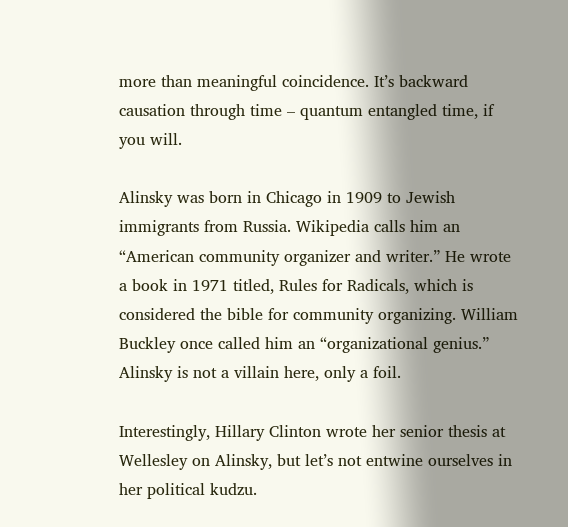more than meaningful coincidence. It’s backward causation through time – quantum entangled time, if you will.

Alinsky was born in Chicago in 1909 to Jewish immigrants from Russia. Wikipedia calls him an “American community organizer and writer.” He wrote a book in 1971 titled, Rules for Radicals, which is considered the bible for community organizing. William Buckley once called him an “organizational genius.” Alinsky is not a villain here, only a foil.

Interestingly, Hillary Clinton wrote her senior thesis at Wellesley on Alinsky, but let’s not entwine ourselves in her political kudzu.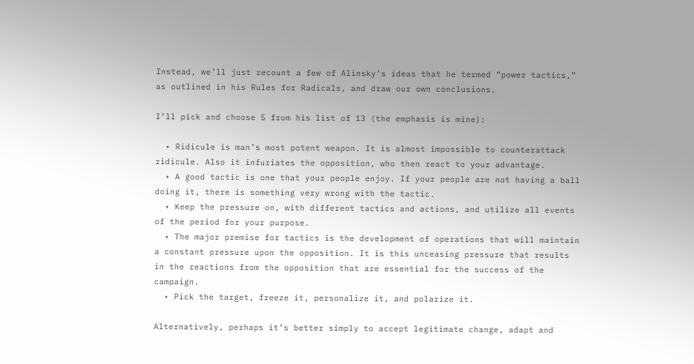Instead, we’ll just recount a few of Alinsky’s ideas that he termed “power tactics,” as outlined in his Rules for Radicals, and draw our own conclusions.

I’ll pick and choose 5 from his list of 13 (the emphasis is mine):

  • Ridicule is man’s most potent weapon. It is almost impossible to counterattack ridicule. Also it infuriates the opposition, who then react to your advantage.
  • A good tactic is one that your people enjoy. If your people are not having a ball doing it, there is something very wrong with the tactic.
  • Keep the pressure on, with different tactics and actions, and utilize all events of the period for your purpose.
  • The major premise for tactics is the development of operations that will maintain a constant pressure upon the opposition. It is this unceasing pressure that results in the reactions from the opposition that are essential for the success of the campaign.
  • Pick the target, freeze it, personalize it, and polarize it.

Alternatively, perhaps it’s better simply to accept legitimate change, adapt and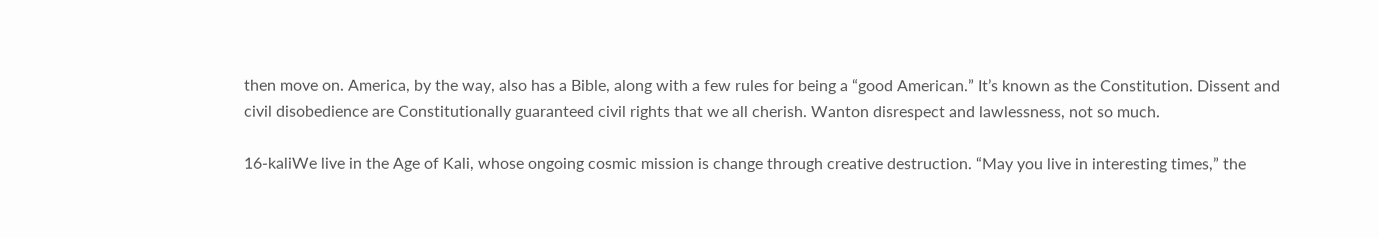then move on. America, by the way, also has a Bible, along with a few rules for being a “good American.” It’s known as the Constitution. Dissent and civil disobedience are Constitutionally guaranteed civil rights that we all cherish. Wanton disrespect and lawlessness, not so much.

16-kaliWe live in the Age of Kali, whose ongoing cosmic mission is change through creative destruction. “May you live in interesting times,” the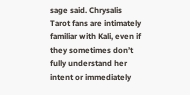sage said. Chrysalis Tarot fans are intimately familiar with Kali, even if they sometimes don’t fully understand her intent or immediately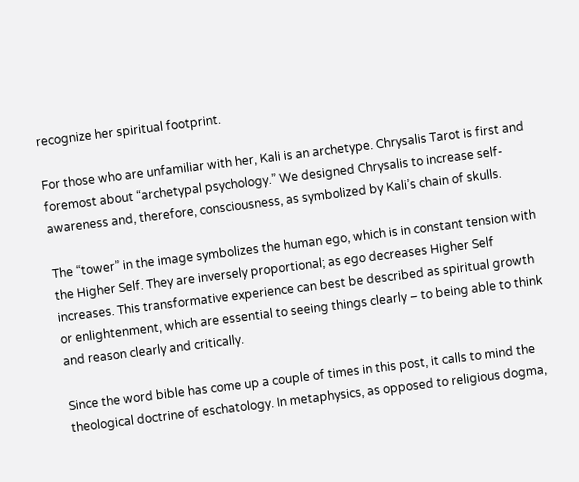recognize her spiritual footprint.

For those who are unfamiliar with her, Kali is an archetype. Chrysalis Tarot is first and foremost about “archetypal psychology.” We designed Chrysalis to increase self-awareness and, therefore, consciousness, as symbolized by Kali’s chain of skulls.

The “tower” in the image symbolizes the human ego, which is in constant tension with the Higher Self. They are inversely proportional; as ego decreases Higher Self increases. This transformative experience can best be described as spiritual growth or enlightenment, which are essential to seeing things clearly – to being able to think and reason clearly and critically.

Since the word bible has come up a couple of times in this post, it calls to mind the theological doctrine of eschatology. In metaphysics, as opposed to religious dogma,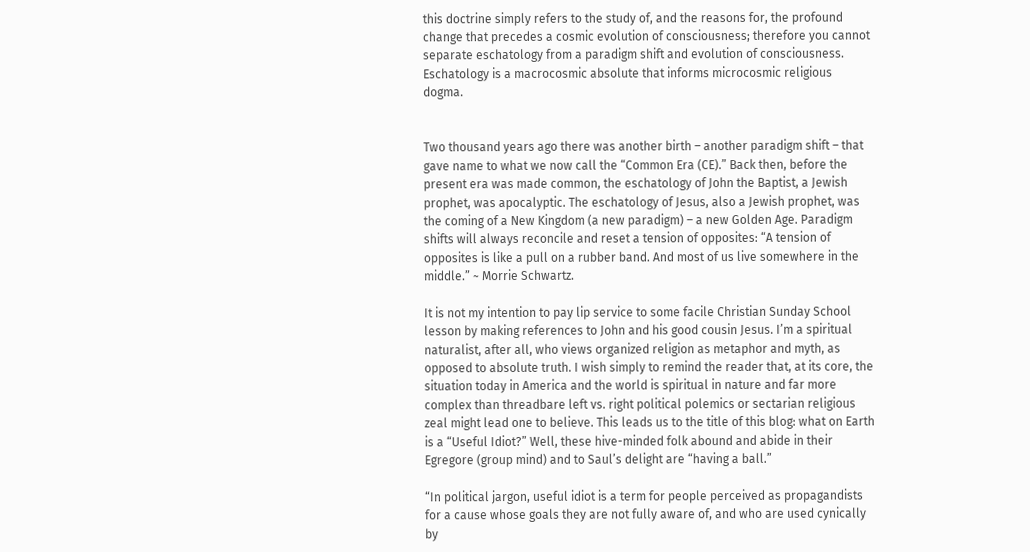this doctrine simply refers to the study of, and the reasons for, the profound change that precedes a cosmic evolution of consciousness; therefore you cannot separate eschatology from a paradigm shift and evolution of consciousness. Eschatology is a macrocosmic absolute that informs microcosmic religious dogma.


Two thousand years ago there was another birth – another paradigm shift – that gave name to what we now call the “Common Era (CE).” Back then, before the present era was made common, the eschatology of John the Baptist, a Jewish prophet, was apocalyptic. The eschatology of Jesus, also a Jewish prophet, was the coming of a New Kingdom (a new paradigm) – a new Golden Age. Paradigm shifts will always reconcile and reset a tension of opposites: “A tension of opposites is like a pull on a rubber band. And most of us live somewhere in the middle.” ~ Morrie Schwartz.

It is not my intention to pay lip service to some facile Christian Sunday School lesson by making references to John and his good cousin Jesus. I’m a spiritual naturalist, after all, who views organized religion as metaphor and myth, as opposed to absolute truth. I wish simply to remind the reader that, at its core, the situation today in America and the world is spiritual in nature and far more complex than threadbare left vs. right political polemics or sectarian religious zeal might lead one to believe. This leads us to the title of this blog: what on Earth is a “Useful Idiot?” Well, these hive-minded folk abound and abide in their Egregore (group mind) and to Saul’s delight are “having a ball.”

“In political jargon, useful idiot is a term for people perceived as propagandists for a cause whose goals they are not fully aware of, and who are used cynically by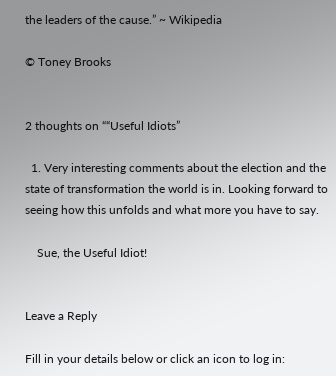the leaders of the cause.” ~ Wikipedia

© Toney Brooks


2 thoughts on ““Useful Idiots”

  1. Very interesting comments about the election and the state of transformation the world is in. Looking forward to seeing how this unfolds and what more you have to say.

    Sue, the Useful Idiot!


Leave a Reply

Fill in your details below or click an icon to log in: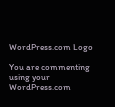WordPress.com Logo

You are commenting using your WordPress.com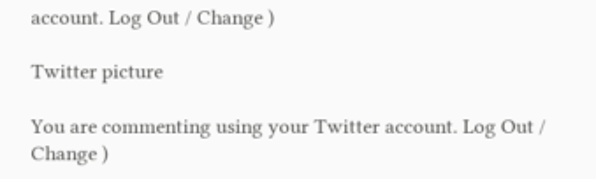account. Log Out / Change )

Twitter picture

You are commenting using your Twitter account. Log Out / Change )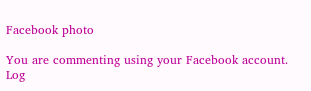Facebook photo

You are commenting using your Facebook account. Log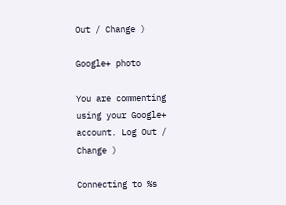Out / Change )

Google+ photo

You are commenting using your Google+ account. Log Out / Change )

Connecting to %s